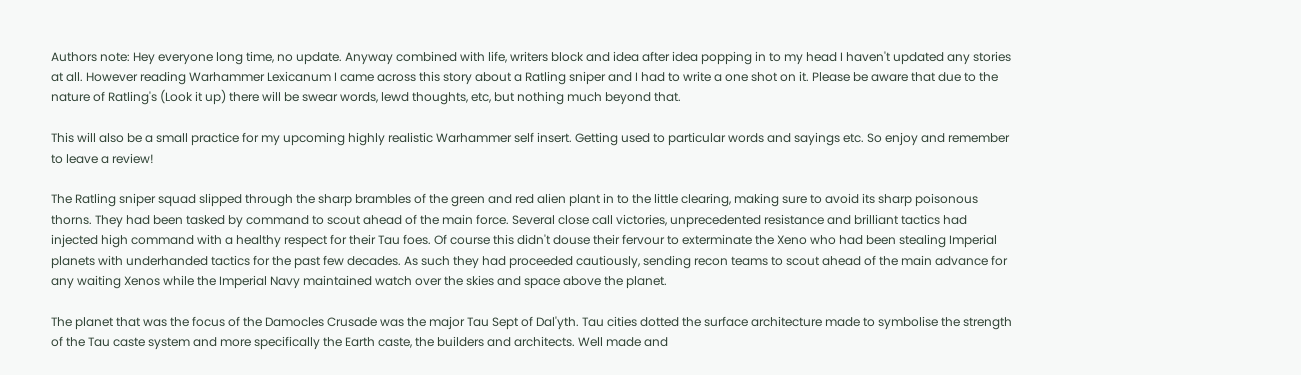Authors note: Hey everyone long time, no update. Anyway combined with life, writers block and idea after idea popping in to my head I haven't updated any stories at all. However reading Warhammer Lexicanum I came across this story about a Ratling sniper and I had to write a one shot on it. Please be aware that due to the nature of Ratling's (Look it up) there will be swear words, lewd thoughts, etc, but nothing much beyond that.

This will also be a small practice for my upcoming highly realistic Warhammer self insert. Getting used to particular words and sayings etc. So enjoy and remember to leave a review!

The Ratling sniper squad slipped through the sharp brambles of the green and red alien plant in to the little clearing, making sure to avoid its sharp poisonous thorns. They had been tasked by command to scout ahead of the main force. Several close call victories, unprecedented resistance and brilliant tactics had injected high command with a healthy respect for their Tau foes. Of course this didn't douse their fervour to exterminate the Xeno who had been stealing Imperial planets with underhanded tactics for the past few decades. As such they had proceeded cautiously, sending recon teams to scout ahead of the main advance for any waiting Xenos while the Imperial Navy maintained watch over the skies and space above the planet.

The planet that was the focus of the Damocles Crusade was the major Tau Sept of Dal'yth. Tau cities dotted the surface architecture made to symbolise the strength of the Tau caste system and more specifically the Earth caste, the builders and architects. Well made and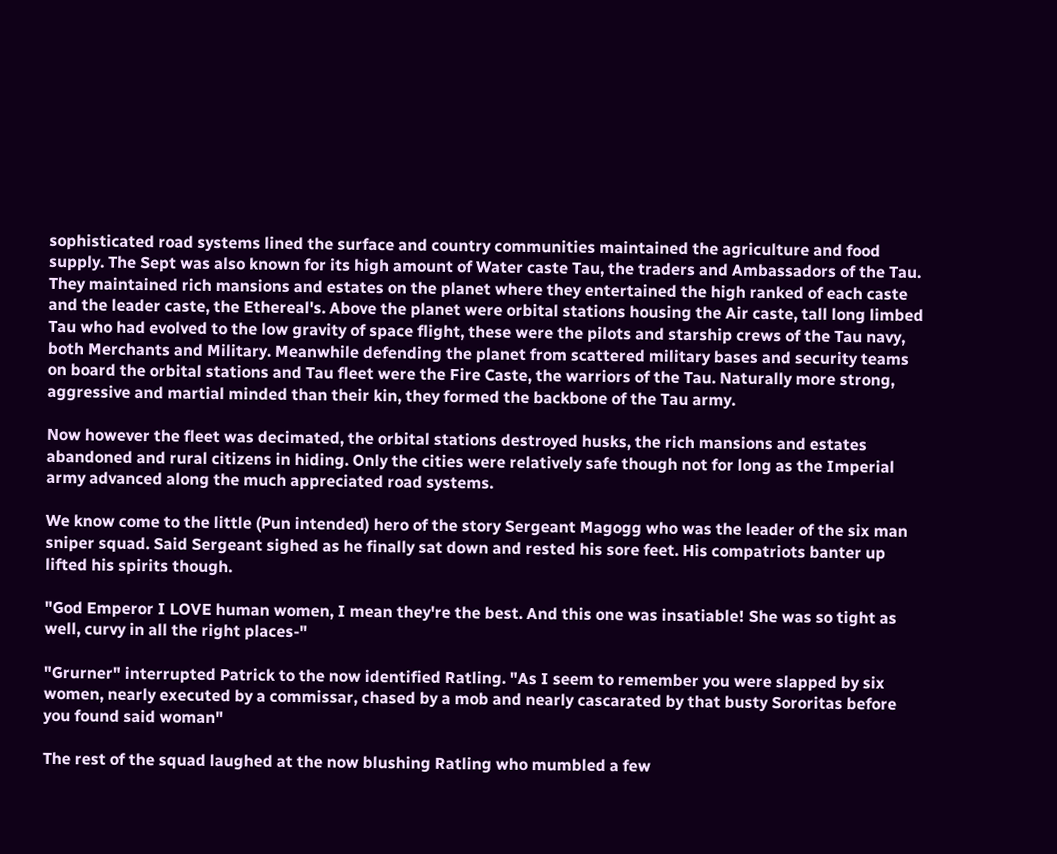sophisticated road systems lined the surface and country communities maintained the agriculture and food supply. The Sept was also known for its high amount of Water caste Tau, the traders and Ambassadors of the Tau. They maintained rich mansions and estates on the planet where they entertained the high ranked of each caste and the leader caste, the Ethereal's. Above the planet were orbital stations housing the Air caste, tall long limbed Tau who had evolved to the low gravity of space flight, these were the pilots and starship crews of the Tau navy, both Merchants and Military. Meanwhile defending the planet from scattered military bases and security teams on board the orbital stations and Tau fleet were the Fire Caste, the warriors of the Tau. Naturally more strong, aggressive and martial minded than their kin, they formed the backbone of the Tau army.

Now however the fleet was decimated, the orbital stations destroyed husks, the rich mansions and estates abandoned and rural citizens in hiding. Only the cities were relatively safe though not for long as the Imperial army advanced along the much appreciated road systems.

We know come to the little (Pun intended) hero of the story Sergeant Magogg who was the leader of the six man sniper squad. Said Sergeant sighed as he finally sat down and rested his sore feet. His compatriots banter up lifted his spirits though.

"God Emperor I LOVE human women, I mean they're the best. And this one was insatiable! She was so tight as well, curvy in all the right places-"

"Grurner" interrupted Patrick to the now identified Ratling. "As I seem to remember you were slapped by six women, nearly executed by a commissar, chased by a mob and nearly cascarated by that busty Sororitas before you found said woman"

The rest of the squad laughed at the now blushing Ratling who mumbled a few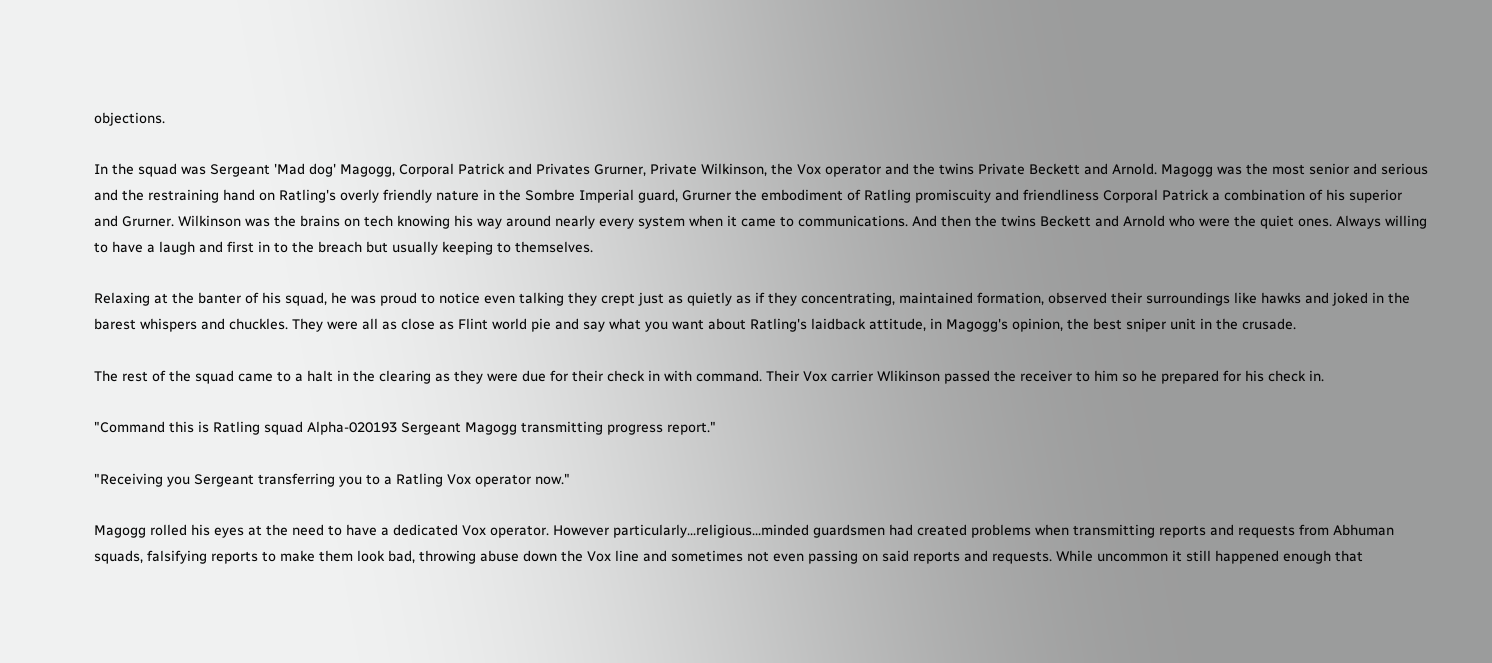objections.

In the squad was Sergeant 'Mad dog' Magogg, Corporal Patrick and Privates Grurner, Private Wilkinson, the Vox operator and the twins Private Beckett and Arnold. Magogg was the most senior and serious and the restraining hand on Ratling's overly friendly nature in the Sombre Imperial guard, Grurner the embodiment of Ratling promiscuity and friendliness Corporal Patrick a combination of his superior and Grurner. Wilkinson was the brains on tech knowing his way around nearly every system when it came to communications. And then the twins Beckett and Arnold who were the quiet ones. Always willing to have a laugh and first in to the breach but usually keeping to themselves.

Relaxing at the banter of his squad, he was proud to notice even talking they crept just as quietly as if they concentrating, maintained formation, observed their surroundings like hawks and joked in the barest whispers and chuckles. They were all as close as Flint world pie and say what you want about Ratling's laidback attitude, in Magogg's opinion, the best sniper unit in the crusade.

The rest of the squad came to a halt in the clearing as they were due for their check in with command. Their Vox carrier Wlikinson passed the receiver to him so he prepared for his check in.

"Command this is Ratling squad Alpha-020193 Sergeant Magogg transmitting progress report."

"Receiving you Sergeant transferring you to a Ratling Vox operator now."

Magogg rolled his eyes at the need to have a dedicated Vox operator. However particularly...religious...minded guardsmen had created problems when transmitting reports and requests from Abhuman squads, falsifying reports to make them look bad, throwing abuse down the Vox line and sometimes not even passing on said reports and requests. While uncommon it still happened enough that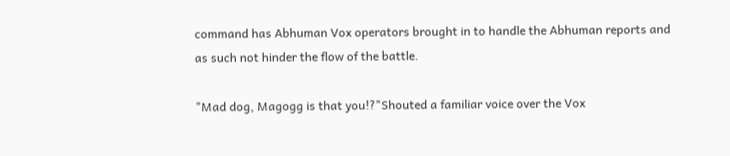command has Abhuman Vox operators brought in to handle the Abhuman reports and as such not hinder the flow of the battle.

"Mad dog, Magogg is that you!?"Shouted a familiar voice over the Vox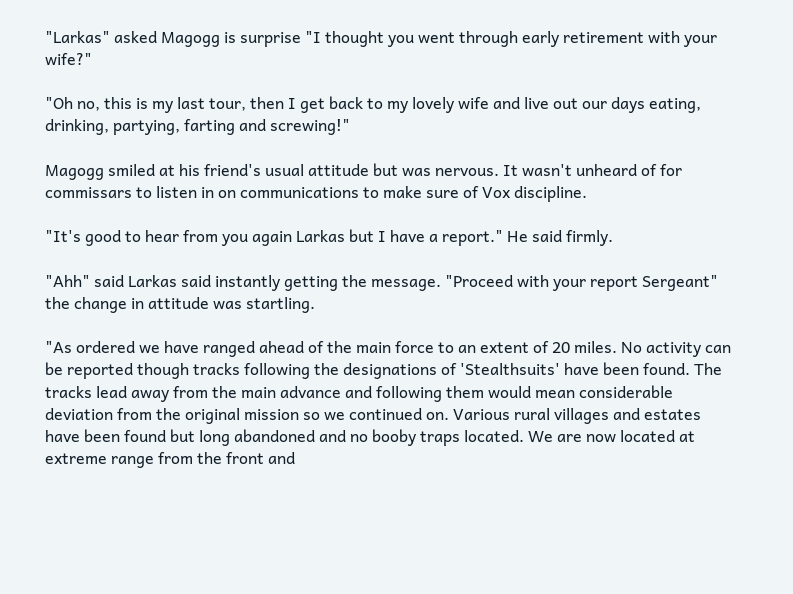"Larkas" asked Magogg is surprise "I thought you went through early retirement with your wife?"

"Oh no, this is my last tour, then I get back to my lovely wife and live out our days eating, drinking, partying, farting and screwing!"

Magogg smiled at his friend's usual attitude but was nervous. It wasn't unheard of for commissars to listen in on communications to make sure of Vox discipline.

"It's good to hear from you again Larkas but I have a report." He said firmly.

"Ahh" said Larkas said instantly getting the message. "Proceed with your report Sergeant" the change in attitude was startling.

"As ordered we have ranged ahead of the main force to an extent of 20 miles. No activity can be reported though tracks following the designations of 'Stealthsuits' have been found. The tracks lead away from the main advance and following them would mean considerable deviation from the original mission so we continued on. Various rural villages and estates have been found but long abandoned and no booby traps located. We are now located at extreme range from the front and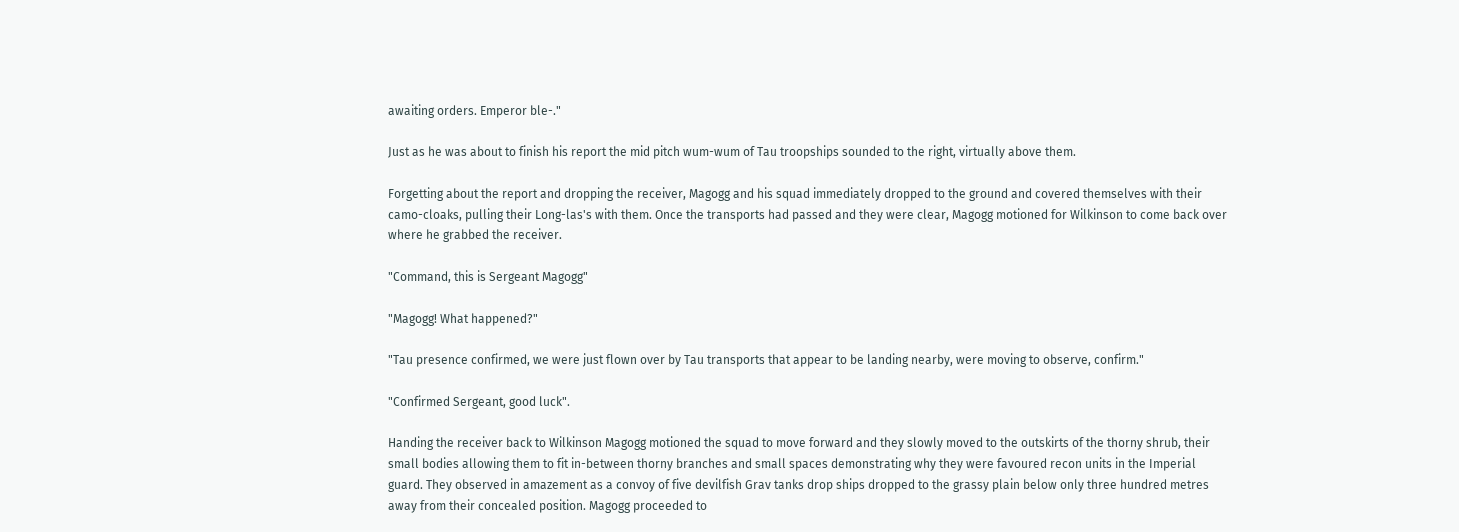awaiting orders. Emperor ble-."

Just as he was about to finish his report the mid pitch wum-wum of Tau troopships sounded to the right, virtually above them.

Forgetting about the report and dropping the receiver, Magogg and his squad immediately dropped to the ground and covered themselves with their camo-cloaks, pulling their Long-las's with them. Once the transports had passed and they were clear, Magogg motioned for Wilkinson to come back over where he grabbed the receiver.

"Command, this is Sergeant Magogg"

"Magogg! What happened?"

"Tau presence confirmed, we were just flown over by Tau transports that appear to be landing nearby, were moving to observe, confirm."

"Confirmed Sergeant, good luck".

Handing the receiver back to Wilkinson Magogg motioned the squad to move forward and they slowly moved to the outskirts of the thorny shrub, their small bodies allowing them to fit in-between thorny branches and small spaces demonstrating why they were favoured recon units in the Imperial guard. They observed in amazement as a convoy of five devilfish Grav tanks drop ships dropped to the grassy plain below only three hundred metres away from their concealed position. Magogg proceeded to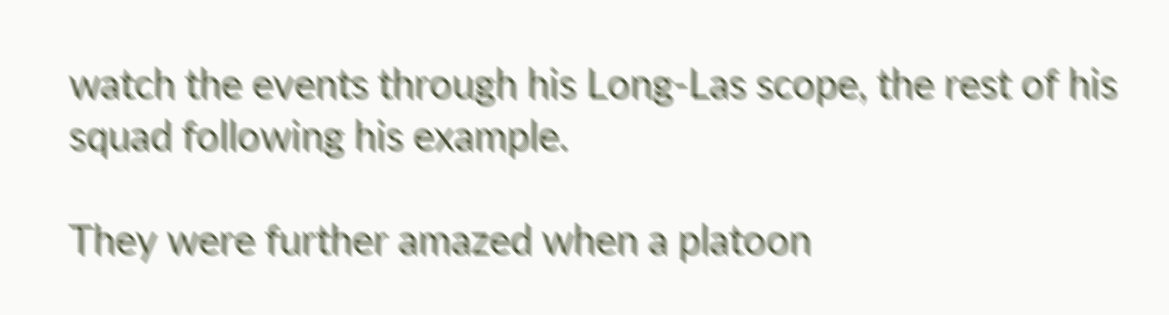watch the events through his Long-Las scope, the rest of his squad following his example.

They were further amazed when a platoon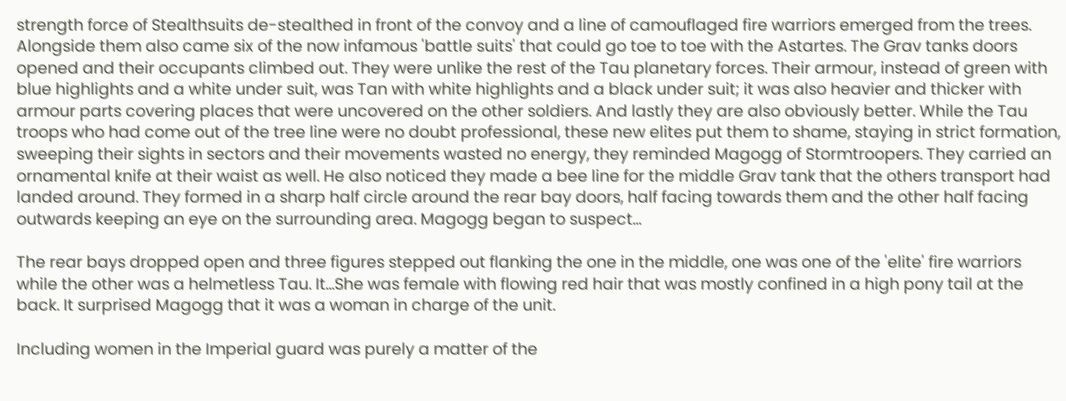strength force of Stealthsuits de-stealthed in front of the convoy and a line of camouflaged fire warriors emerged from the trees. Alongside them also came six of the now infamous 'battle suits' that could go toe to toe with the Astartes. The Grav tanks doors opened and their occupants climbed out. They were unlike the rest of the Tau planetary forces. Their armour, instead of green with blue highlights and a white under suit, was Tan with white highlights and a black under suit; it was also heavier and thicker with armour parts covering places that were uncovered on the other soldiers. And lastly they are also obviously better. While the Tau troops who had come out of the tree line were no doubt professional, these new elites put them to shame, staying in strict formation, sweeping their sights in sectors and their movements wasted no energy, they reminded Magogg of Stormtroopers. They carried an ornamental knife at their waist as well. He also noticed they made a bee line for the middle Grav tank that the others transport had landed around. They formed in a sharp half circle around the rear bay doors, half facing towards them and the other half facing outwards keeping an eye on the surrounding area. Magogg began to suspect...

The rear bays dropped open and three figures stepped out flanking the one in the middle, one was one of the 'elite' fire warriors while the other was a helmetless Tau. It...She was female with flowing red hair that was mostly confined in a high pony tail at the back. It surprised Magogg that it was a woman in charge of the unit.

Including women in the Imperial guard was purely a matter of the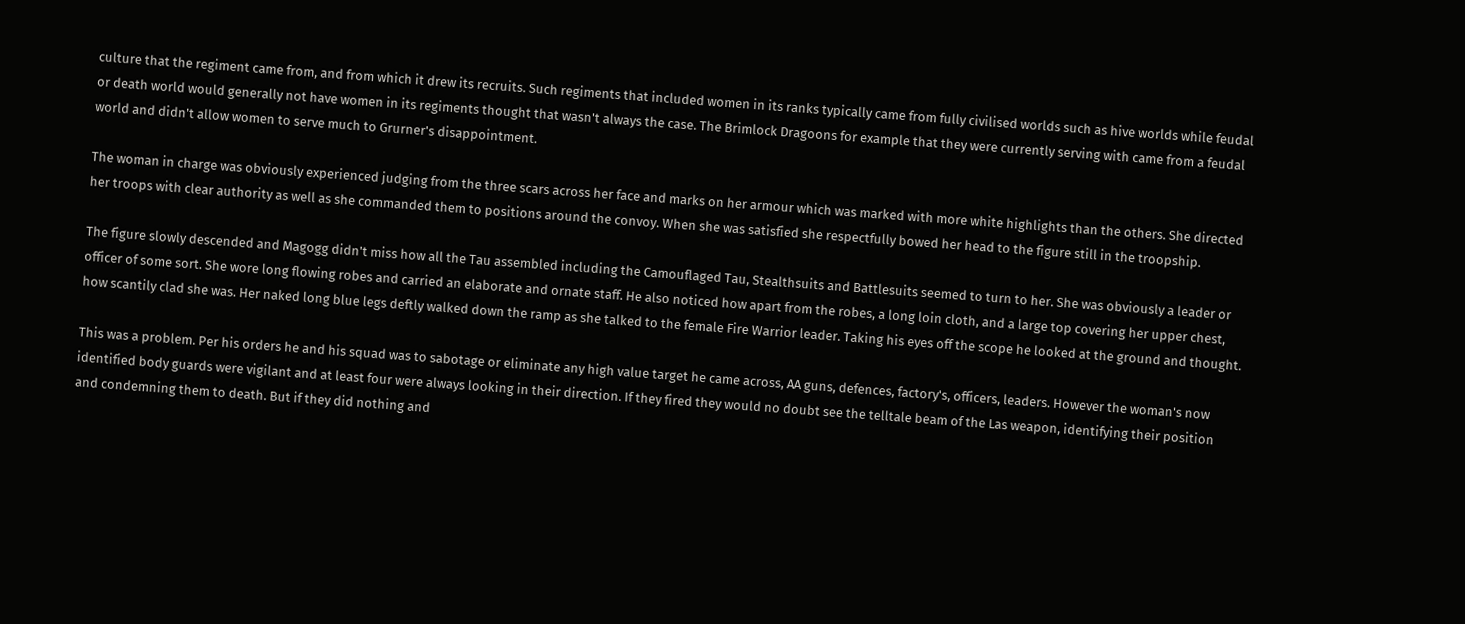culture that the regiment came from, and from which it drew its recruits. Such regiments that included women in its ranks typically came from fully civilised worlds such as hive worlds while feudal or death world would generally not have women in its regiments thought that wasn't always the case. The Brimlock Dragoons for example that they were currently serving with came from a feudal world and didn't allow women to serve much to Grurner's disappointment.

The woman in charge was obviously experienced judging from the three scars across her face and marks on her armour which was marked with more white highlights than the others. She directed her troops with clear authority as well as she commanded them to positions around the convoy. When she was satisfied she respectfully bowed her head to the figure still in the troopship.

The figure slowly descended and Magogg didn't miss how all the Tau assembled including the Camouflaged Tau, Stealthsuits and Battlesuits seemed to turn to her. She was obviously a leader or officer of some sort. She wore long flowing robes and carried an elaborate and ornate staff. He also noticed how apart from the robes, a long loin cloth, and a large top covering her upper chest, how scantily clad she was. Her naked long blue legs deftly walked down the ramp as she talked to the female Fire Warrior leader. Taking his eyes off the scope he looked at the ground and thought.

This was a problem. Per his orders he and his squad was to sabotage or eliminate any high value target he came across, AA guns, defences, factory's, officers, leaders. However the woman's now identified body guards were vigilant and at least four were always looking in their direction. If they fired they would no doubt see the telltale beam of the Las weapon, identifying their position and condemning them to death. But if they did nothing and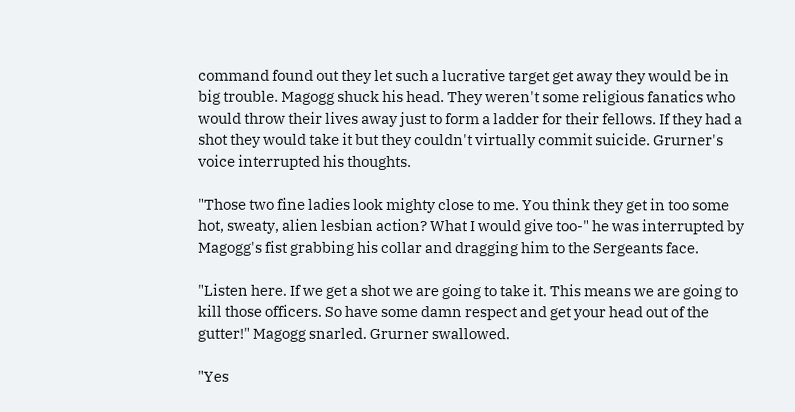command found out they let such a lucrative target get away they would be in big trouble. Magogg shuck his head. They weren't some religious fanatics who would throw their lives away just to form a ladder for their fellows. If they had a shot they would take it but they couldn't virtually commit suicide. Grurner's voice interrupted his thoughts.

"Those two fine ladies look mighty close to me. You think they get in too some hot, sweaty, alien lesbian action? What I would give too-" he was interrupted by Magogg's fist grabbing his collar and dragging him to the Sergeants face.

"Listen here. If we get a shot we are going to take it. This means we are going to kill those officers. So have some damn respect and get your head out of the gutter!" Magogg snarled. Grurner swallowed.

"Yes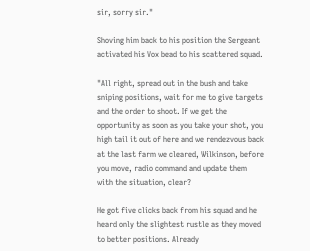sir, sorry sir."

Shoving him back to his position the Sergeant activated his Vox bead to his scattered squad.

"All right, spread out in the bush and take sniping positions, wait for me to give targets and the order to shoot. If we get the opportunity as soon as you take your shot, you high tail it out of here and we rendezvous back at the last farm we cleared, Wilkinson, before you move, radio command and update them with the situation, clear?

He got five clicks back from his squad and he heard only the slightest rustle as they moved to better positions. Already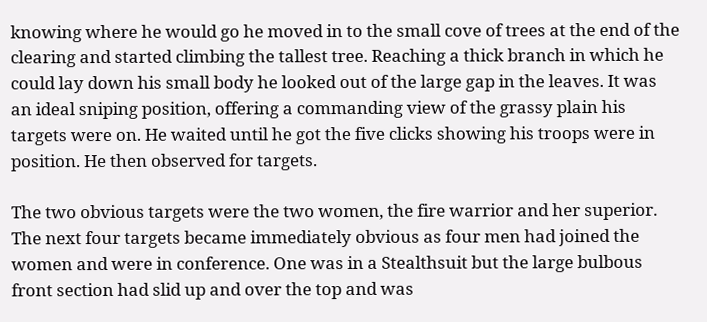knowing where he would go he moved in to the small cove of trees at the end of the clearing and started climbing the tallest tree. Reaching a thick branch in which he could lay down his small body he looked out of the large gap in the leaves. It was an ideal sniping position, offering a commanding view of the grassy plain his targets were on. He waited until he got the five clicks showing his troops were in position. He then observed for targets.

The two obvious targets were the two women, the fire warrior and her superior. The next four targets became immediately obvious as four men had joined the women and were in conference. One was in a Stealthsuit but the large bulbous front section had slid up and over the top and was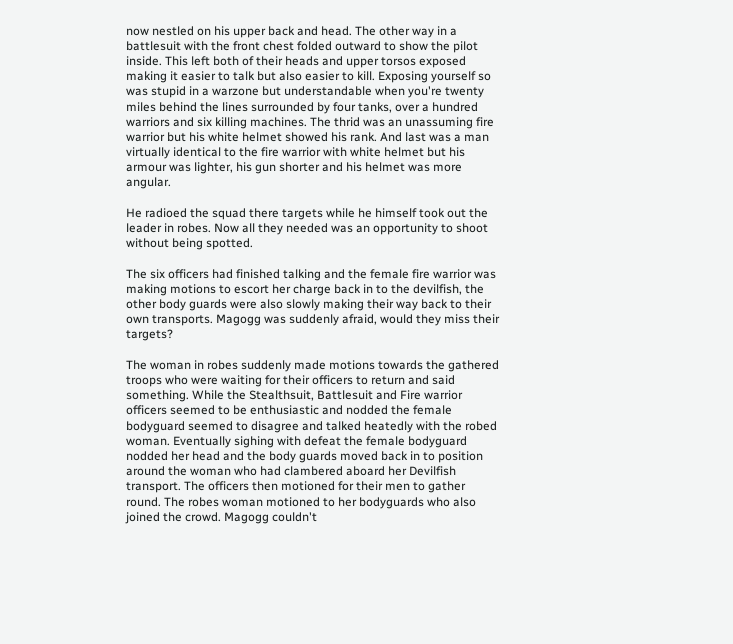now nestled on his upper back and head. The other way in a battlesuit with the front chest folded outward to show the pilot inside. This left both of their heads and upper torsos exposed making it easier to talk but also easier to kill. Exposing yourself so was stupid in a warzone but understandable when you're twenty miles behind the lines surrounded by four tanks, over a hundred warriors and six killing machines. The thrid was an unassuming fire warrior but his white helmet showed his rank. And last was a man virtually identical to the fire warrior with white helmet but his armour was lighter, his gun shorter and his helmet was more angular.

He radioed the squad there targets while he himself took out the leader in robes. Now all they needed was an opportunity to shoot without being spotted.

The six officers had finished talking and the female fire warrior was making motions to escort her charge back in to the devilfish, the other body guards were also slowly making their way back to their own transports. Magogg was suddenly afraid, would they miss their targets?

The woman in robes suddenly made motions towards the gathered troops who were waiting for their officers to return and said something. While the Stealthsuit, Battlesuit and Fire warrior officers seemed to be enthusiastic and nodded the female bodyguard seemed to disagree and talked heatedly with the robed woman. Eventually sighing with defeat the female bodyguard nodded her head and the body guards moved back in to position around the woman who had clambered aboard her Devilfish transport. The officers then motioned for their men to gather round. The robes woman motioned to her bodyguards who also joined the crowd. Magogg couldn't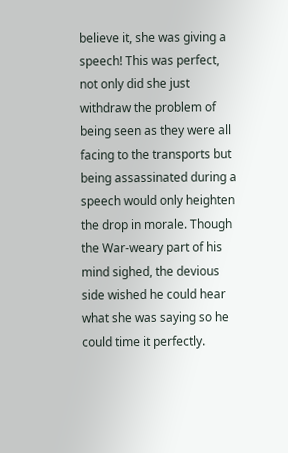believe it, she was giving a speech! This was perfect, not only did she just withdraw the problem of being seen as they were all facing to the transports but being assassinated during a speech would only heighten the drop in morale. Though the War-weary part of his mind sighed, the devious side wished he could hear what she was saying so he could time it perfectly.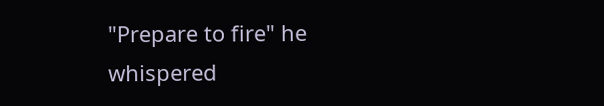"Prepare to fire" he whispered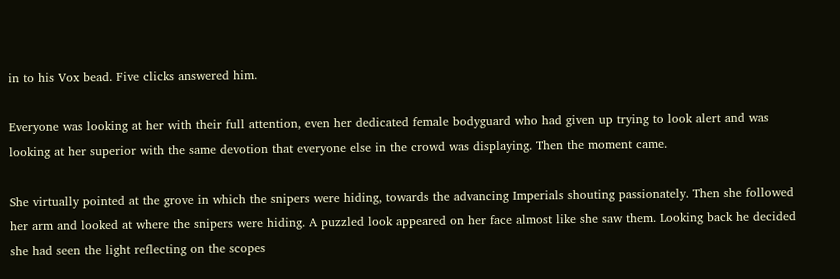in to his Vox bead. Five clicks answered him.

Everyone was looking at her with their full attention, even her dedicated female bodyguard who had given up trying to look alert and was looking at her superior with the same devotion that everyone else in the crowd was displaying. Then the moment came.

She virtually pointed at the grove in which the snipers were hiding, towards the advancing Imperials shouting passionately. Then she followed her arm and looked at where the snipers were hiding. A puzzled look appeared on her face almost like she saw them. Looking back he decided she had seen the light reflecting on the scopes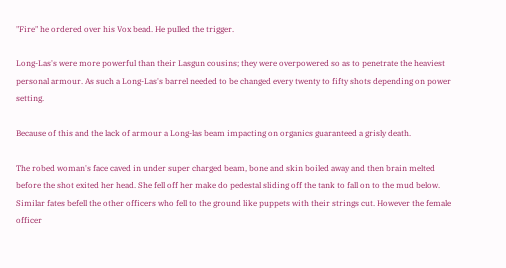"Fire" he ordered over his Vox bead. He pulled the trigger.

Long-Las's were more powerful than their Lasgun cousins; they were overpowered so as to penetrate the heaviest personal armour. As such a Long-Las's barrel needed to be changed every twenty to fifty shots depending on power setting.

Because of this and the lack of armour a Long-las beam impacting on organics guaranteed a grisly death.

The robed woman's face caved in under super charged beam, bone and skin boiled away and then brain melted before the shot exited her head. She fell off her make do pedestal sliding off the tank to fall on to the mud below. Similar fates befell the other officers who fell to the ground like puppets with their strings cut. However the female officer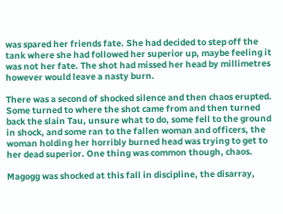was spared her friends fate. She had decided to step off the tank where she had followed her superior up, maybe feeling it was not her fate. The shot had missed her head by millimetres however would leave a nasty burn.

There was a second of shocked silence and then chaos erupted. Some turned to where the shot came from and then turned back the slain Tau, unsure what to do, some fell to the ground in shock, and some ran to the fallen woman and officers, the woman holding her horribly burned head was trying to get to her dead superior. One thing was common though, chaos.

Magogg was shocked at this fall in discipline, the disarray,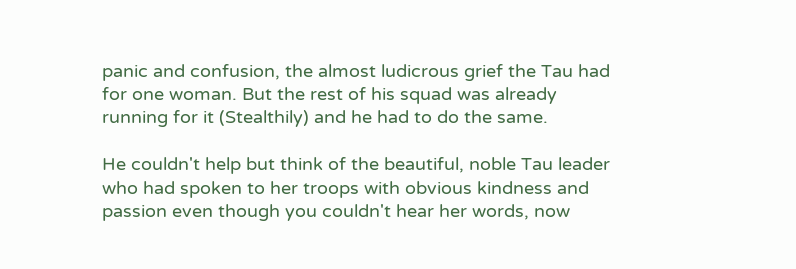panic and confusion, the almost ludicrous grief the Tau had for one woman. But the rest of his squad was already running for it (Stealthily) and he had to do the same.

He couldn't help but think of the beautiful, noble Tau leader who had spoken to her troops with obvious kindness and passion even though you couldn't hear her words, now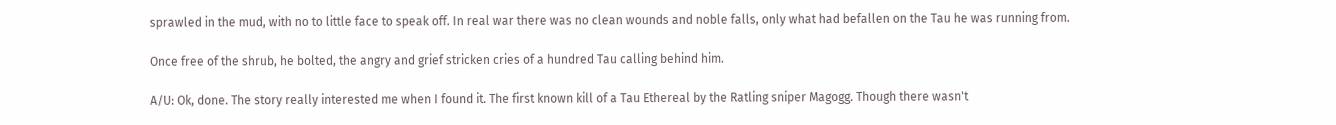sprawled in the mud, with no to little face to speak off. In real war there was no clean wounds and noble falls, only what had befallen on the Tau he was running from.

Once free of the shrub, he bolted, the angry and grief stricken cries of a hundred Tau calling behind him.

A/U: Ok, done. The story really interested me when I found it. The first known kill of a Tau Ethereal by the Ratling sniper Magogg. Though there wasn't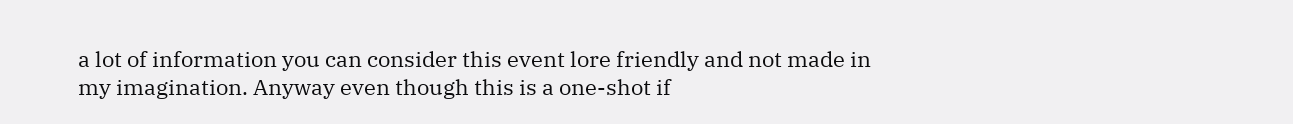a lot of information you can consider this event lore friendly and not made in my imagination. Anyway even though this is a one-shot if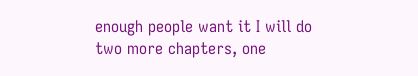enough people want it I will do two more chapters, one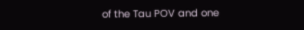of the Tau POV and one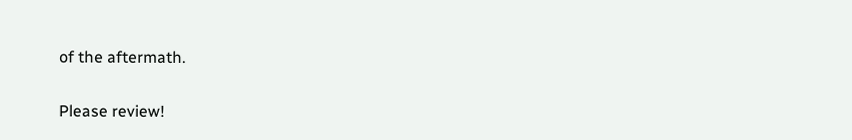of the aftermath.

Please review!